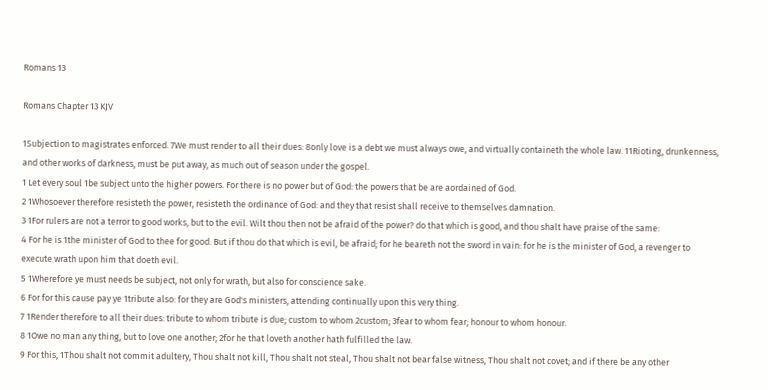Romans 13

Romans Chapter 13 KJV

1Subjection to magistrates enforced. 7We must render to all their dues: 8only love is a debt we must always owe, and virtually containeth the whole law. 11Rioting, drunkenness, and other works of darkness, must be put away, as much out of season under the gospel.
1 Let every soul 1be subject unto the higher powers. For there is no power but of God: the powers that be are aordained of God.
2 1Whosoever therefore resisteth the power, resisteth the ordinance of God: and they that resist shall receive to themselves damnation.
3 1For rulers are not a terror to good works, but to the evil. Wilt thou then not be afraid of the power? do that which is good, and thou shalt have praise of the same:
4 For he is 1the minister of God to thee for good. But if thou do that which is evil, be afraid; for he beareth not the sword in vain: for he is the minister of God, a revenger to execute wrath upon him that doeth evil.
5 1Wherefore ye must needs be subject, not only for wrath, but also for conscience sake.
6 For for this cause pay ye 1tribute also: for they are God's ministers, attending continually upon this very thing.
7 1Render therefore to all their dues: tribute to whom tribute is due; custom to whom 2custom; 3fear to whom fear; honour to whom honour.
8 1Owe no man any thing, but to love one another; 2for he that loveth another hath fulfilled the law.
9 For this, 1Thou shalt not commit adultery, Thou shalt not kill, Thou shalt not steal, Thou shalt not bear false witness, Thou shalt not covet; and if there be any other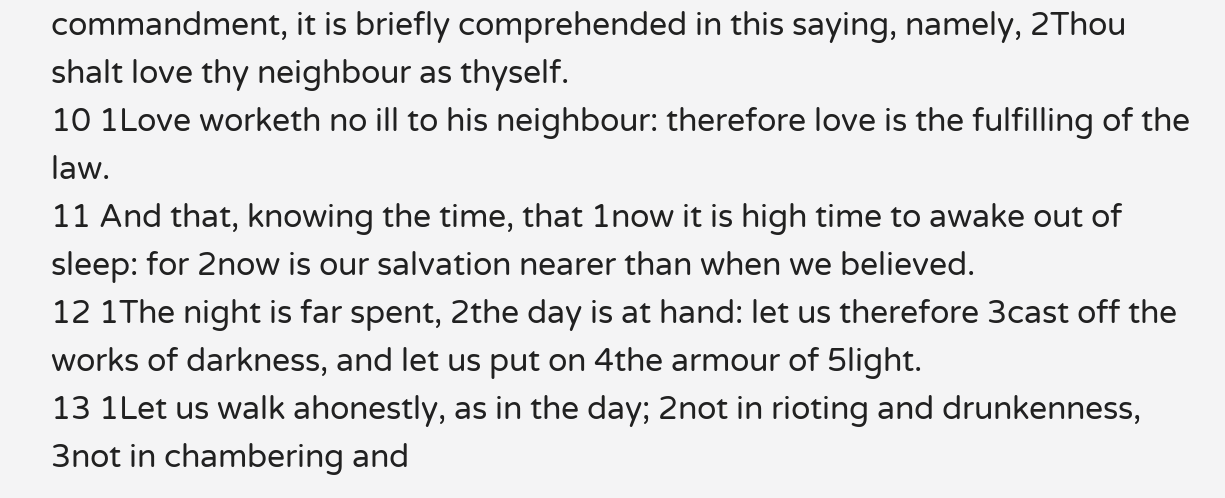commandment, it is briefly comprehended in this saying, namely, 2Thou shalt love thy neighbour as thyself.
10 1Love worketh no ill to his neighbour: therefore love is the fulfilling of the law.
11 And that, knowing the time, that 1now it is high time to awake out of sleep: for 2now is our salvation nearer than when we believed.
12 1The night is far spent, 2the day is at hand: let us therefore 3cast off the works of darkness, and let us put on 4the armour of 5light.
13 1Let us walk ahonestly, as in the day; 2not in rioting and drunkenness, 3not in chambering and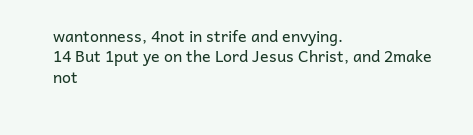wantonness, 4not in strife and envying.
14 But 1put ye on the Lord Jesus Christ, and 2make not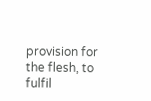provision for the flesh, to fulfil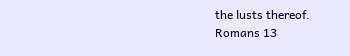the lusts thereof.
Romans 13